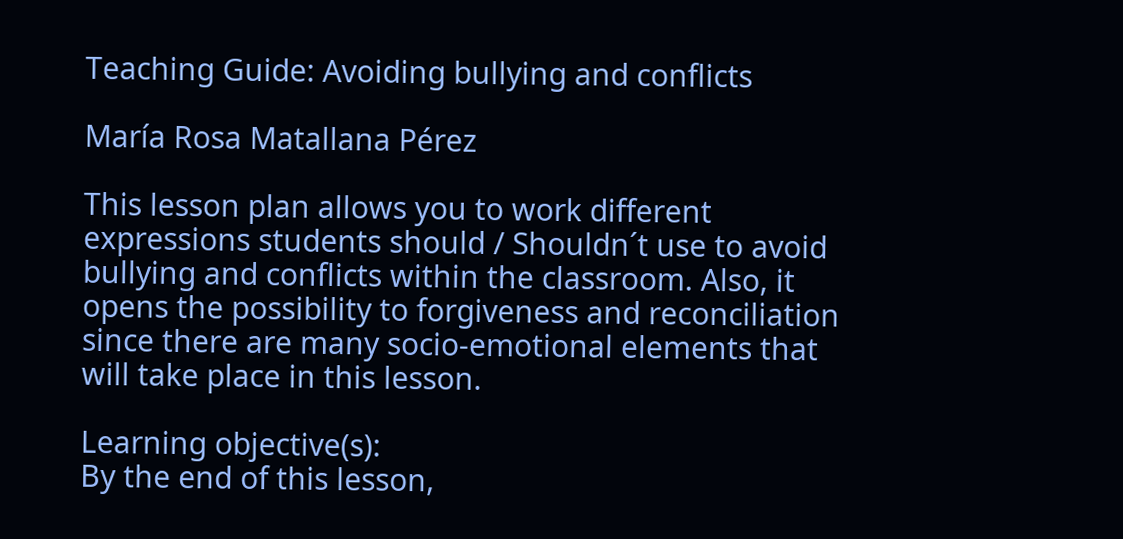Teaching Guide: Avoiding bullying and conflicts

María Rosa Matallana Pérez

This lesson plan allows you to work different expressions students should / Shouldn´t use to avoid bullying and conflicts within the classroom. Also, it opens the possibility to forgiveness and reconciliation since there are many socio-emotional elements that will take place in this lesson.

Learning objective(s):
By the end of this lesson,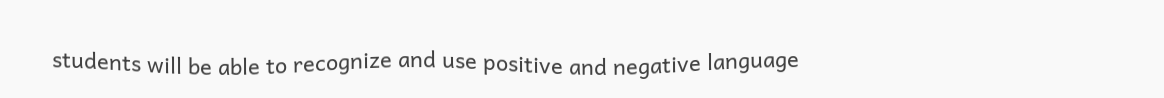students will be able to recognize and use positive and negative language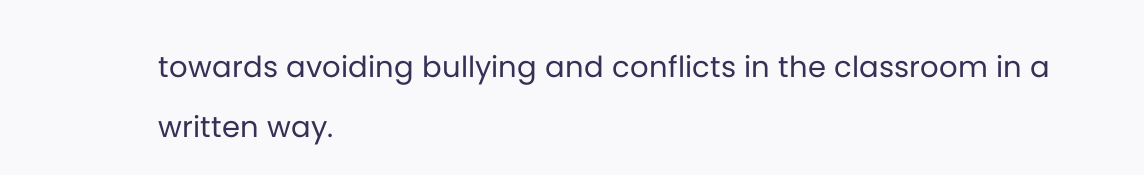towards avoiding bullying and conflicts in the classroom in a written way.